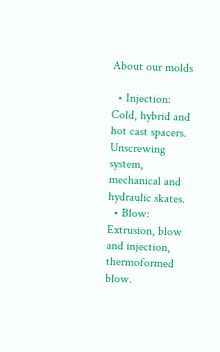About our molds

  • Injection: Cold, hybrid and hot cast spacers. Unscrewing system, mechanical and hydraulic skates.
  • Blow: Extrusion, blow and injection, thermoformed blow.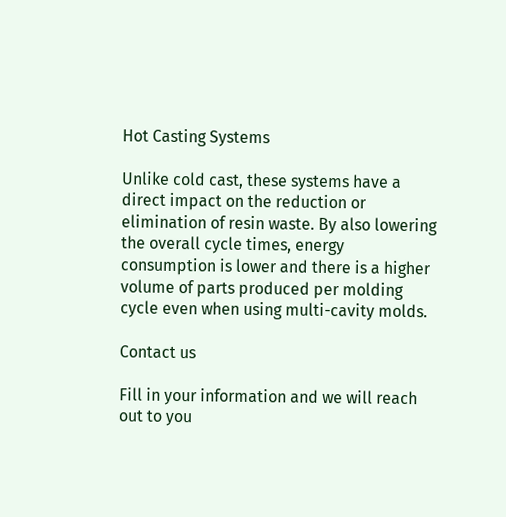Hot Casting Systems

Unlike cold cast, these systems have a direct impact on the reduction or elimination of resin waste. By also lowering the overall cycle times, energy consumption is lower and there is a higher volume of parts produced per molding cycle even when using multi-cavity molds.

Contact us

Fill in your information and we will reach out to you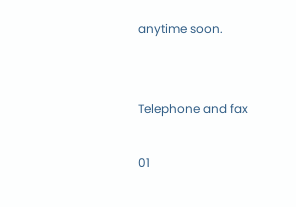anytime soon.


Telephone and fax

01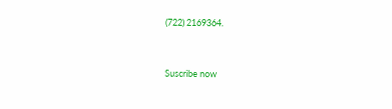(722) 2169364.


Suscribe now